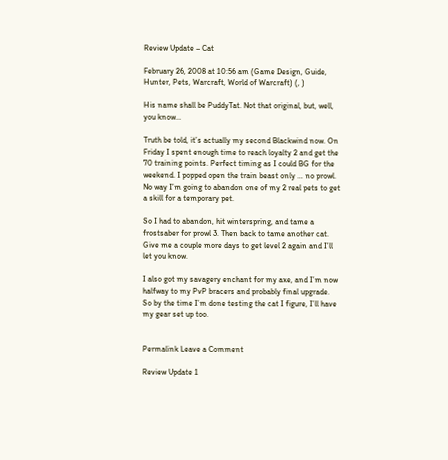Review Update – Cat

February 26, 2008 at 10:56 am (Game Design, Guide, Hunter, Pets, Warcraft, World of Warcraft) (, )

His name shall be PuddyTat. Not that original, but, well, you know…

Truth be told, it’s actually my second Blackwind now. On Friday I spent enough time to reach loyalty 2 and get the 70 training points. Perfect timing as I could BG for the weekend. I popped open the train beast only … no prowl. No way I’m going to abandon one of my 2 real pets to get a skill for a temporary pet.

So I had to abandon, hit winterspring, and tame a frostsaber for prowl 3. Then back to tame another cat. Give me a couple more days to get level 2 again and I’ll let you know.

I also got my savagery enchant for my axe, and I’m now halfway to my PvP bracers and probably final upgrade. So by the time I’m done testing the cat I figure, I’ll have my gear set up too.


Permalink Leave a Comment

Review Update 1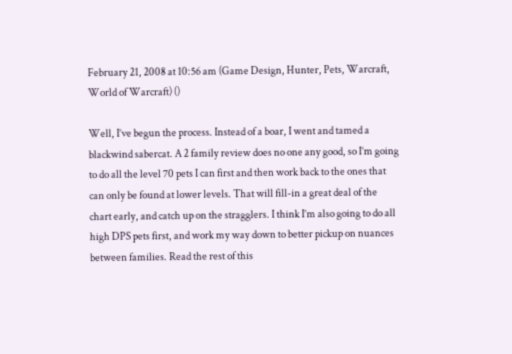February 21, 2008 at 10:56 am (Game Design, Hunter, Pets, Warcraft, World of Warcraft) ()

Well, I’ve begun the process. Instead of a boar, I went and tamed a blackwind sabercat. A 2 family review does no one any good, so I’m going to do all the level 70 pets I can first and then work back to the ones that can only be found at lower levels. That will fill-in a great deal of the chart early, and catch up on the stragglers. I think I’m also going to do all high DPS pets first, and work my way down to better pickup on nuances between families. Read the rest of this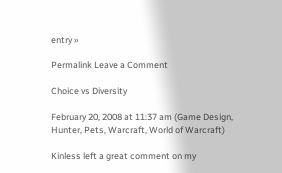entry »

Permalink Leave a Comment

Choice vs Diversity

February 20, 2008 at 11:37 am (Game Design, Hunter, Pets, Warcraft, World of Warcraft)

Kinless left a great comment on my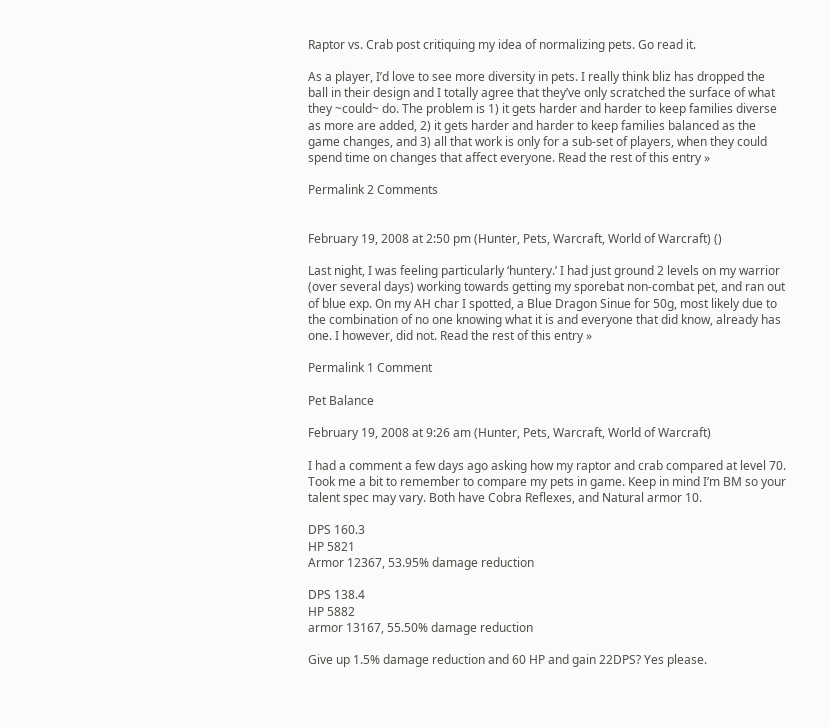Raptor vs. Crab post critiquing my idea of normalizing pets. Go read it.

As a player, I’d love to see more diversity in pets. I really think bliz has dropped the ball in their design and I totally agree that they’ve only scratched the surface of what they ~could~ do. The problem is 1) it gets harder and harder to keep families diverse as more are added, 2) it gets harder and harder to keep families balanced as the game changes, and 3) all that work is only for a sub-set of players, when they could spend time on changes that affect everyone. Read the rest of this entry »

Permalink 2 Comments


February 19, 2008 at 2:50 pm (Hunter, Pets, Warcraft, World of Warcraft) ()

Last night, I was feeling particularly ‘huntery.’ I had just ground 2 levels on my warrior (over several days) working towards getting my sporebat non-combat pet, and ran out of blue exp. On my AH char I spotted, a Blue Dragon Sinue for 50g, most likely due to the combination of no one knowing what it is and everyone that did know, already has one. I however, did not. Read the rest of this entry »

Permalink 1 Comment

Pet Balance

February 19, 2008 at 9:26 am (Hunter, Pets, Warcraft, World of Warcraft)

I had a comment a few days ago asking how my raptor and crab compared at level 70.  Took me a bit to remember to compare my pets in game. Keep in mind I’m BM so your talent spec may vary. Both have Cobra Reflexes, and Natural armor 10.

DPS 160.3
HP 5821
Armor 12367, 53.95% damage reduction

DPS 138.4
HP 5882
armor 13167, 55.50% damage reduction

Give up 1.5% damage reduction and 60 HP and gain 22DPS? Yes please.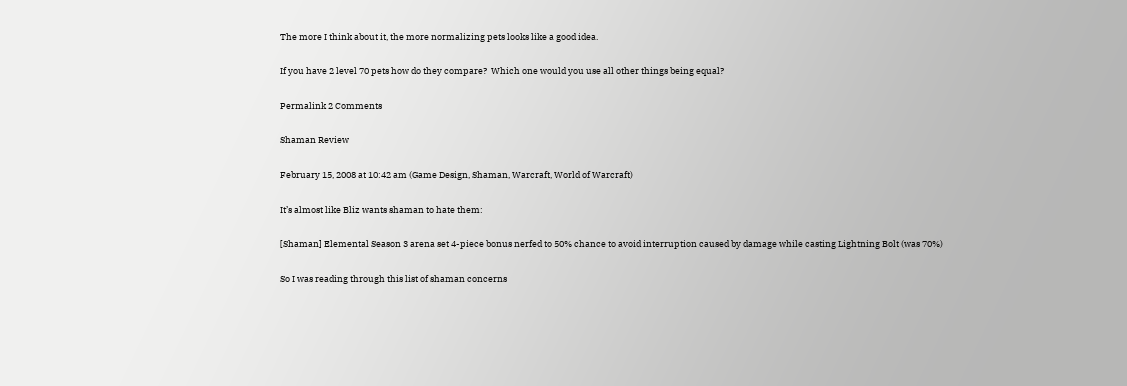The more I think about it, the more normalizing pets looks like a good idea.

If you have 2 level 70 pets how do they compare?  Which one would you use all other things being equal?

Permalink 2 Comments

Shaman Review

February 15, 2008 at 10:42 am (Game Design, Shaman, Warcraft, World of Warcraft)

It’s almost like Bliz wants shaman to hate them:

[Shaman] Elemental Season 3 arena set 4-piece bonus nerfed to 50% chance to avoid interruption caused by damage while casting Lightning Bolt (was 70%)

So I was reading through this list of shaman concerns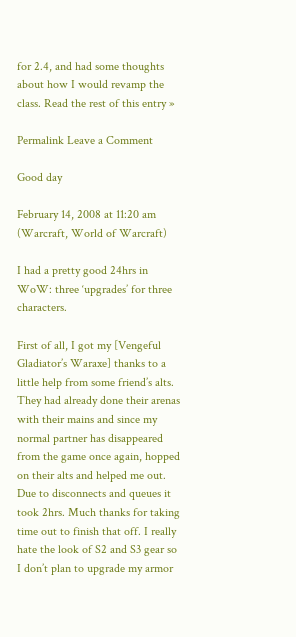for 2.4, and had some thoughts about how I would revamp the class. Read the rest of this entry »

Permalink Leave a Comment

Good day

February 14, 2008 at 11:20 am (Warcraft, World of Warcraft)

I had a pretty good 24hrs in WoW: three ‘upgrades’ for three characters.

First of all, I got my [Vengeful Gladiator’s Waraxe] thanks to a little help from some friend’s alts. They had already done their arenas with their mains and since my normal partner has disappeared from the game once again, hopped on their alts and helped me out. Due to disconnects and queues it took 2hrs. Much thanks for taking time out to finish that off. I really hate the look of S2 and S3 gear so I don’t plan to upgrade my armor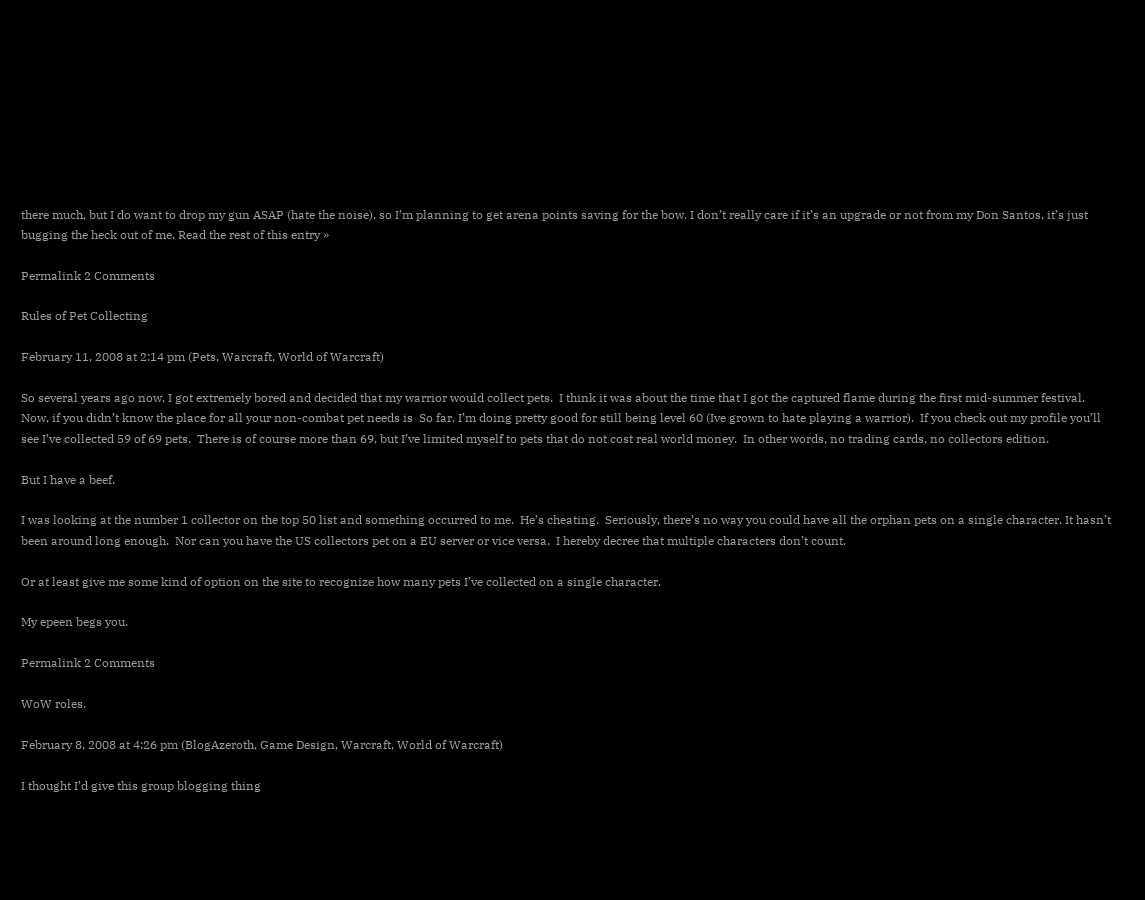there much, but I do want to drop my gun ASAP (hate the noise), so I’m planning to get arena points saving for the bow. I don’t really care if it’s an upgrade or not from my Don Santos, it’s just bugging the heck out of me. Read the rest of this entry »

Permalink 2 Comments

Rules of Pet Collecting

February 11, 2008 at 2:14 pm (Pets, Warcraft, World of Warcraft)

So several years ago now, I got extremely bored and decided that my warrior would collect pets.  I think it was about the time that I got the captured flame during the first mid-summer festival. Now, if you didn’t know the place for all your non-combat pet needs is  So far, I’m doing pretty good for still being level 60 (Ive grown to hate playing a warrior).  If you check out my profile you’ll see I’ve collected 59 of 69 pets.  There is of course more than 69, but I’ve limited myself to pets that do not cost real world money.  In other words, no trading cards, no collectors edition.

But I have a beef.

I was looking at the number 1 collector on the top 50 list and something occurred to me.  He’s cheating.  Seriously, there’s no way you could have all the orphan pets on a single character. It hasn’t been around long enough.  Nor can you have the US collectors pet on a EU server or vice versa.  I hereby decree that multiple characters don’t count.

Or at least give me some kind of option on the site to recognize how many pets I’ve collected on a single character.

My epeen begs you.

Permalink 2 Comments

WoW roles.

February 8, 2008 at 4:26 pm (BlogAzeroth, Game Design, Warcraft, World of Warcraft)

I thought I’d give this group blogging thing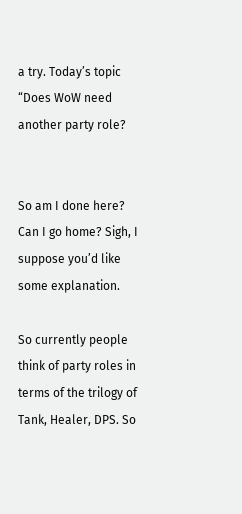a try. Today’s topic “Does WoW need another party role?


So am I done here? Can I go home? Sigh, I suppose you’d like some explanation.

So currently people think of party roles in terms of the trilogy of Tank, Healer, DPS. So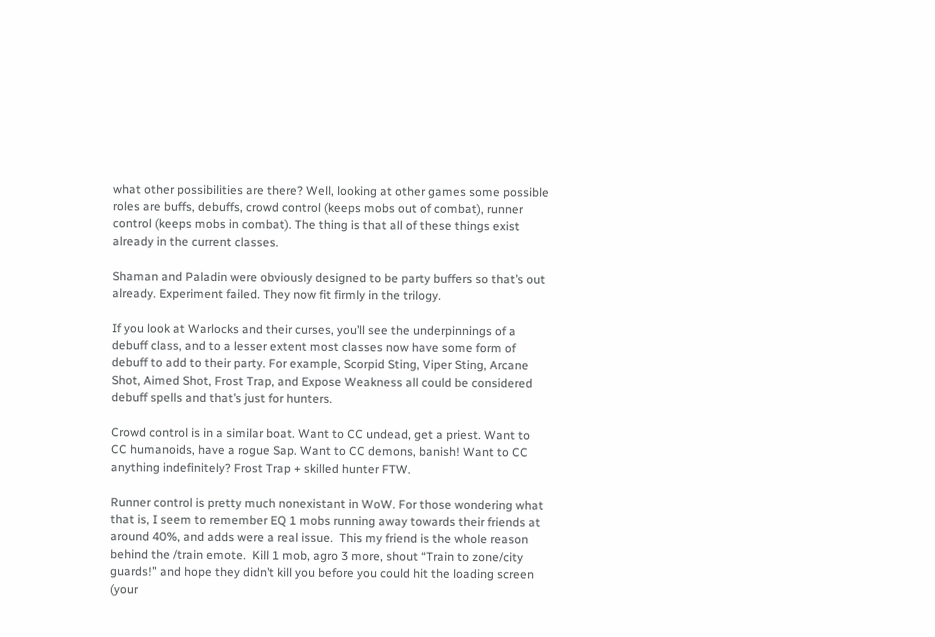what other possibilities are there? Well, looking at other games some possible roles are buffs, debuffs, crowd control (keeps mobs out of combat), runner control (keeps mobs in combat). The thing is that all of these things exist already in the current classes.

Shaman and Paladin were obviously designed to be party buffers so that’s out already. Experiment failed. They now fit firmly in the trilogy.

If you look at Warlocks and their curses, you’ll see the underpinnings of a debuff class, and to a lesser extent most classes now have some form of debuff to add to their party. For example, Scorpid Sting, Viper Sting, Arcane Shot, Aimed Shot, Frost Trap, and Expose Weakness all could be considered debuff spells and that’s just for hunters.

Crowd control is in a similar boat. Want to CC undead, get a priest. Want to CC humanoids, have a rogue Sap. Want to CC demons, banish! Want to CC anything indefinitely? Frost Trap + skilled hunter FTW.

Runner control is pretty much nonexistant in WoW. For those wondering what that is, I seem to remember EQ 1 mobs running away towards their friends at around 40%, and adds were a real issue.  This my friend is the whole reason behind the /train emote.  Kill 1 mob, agro 3 more, shout “Train to zone/city guards!” and hope they didn’t kill you before you could hit the loading screen (your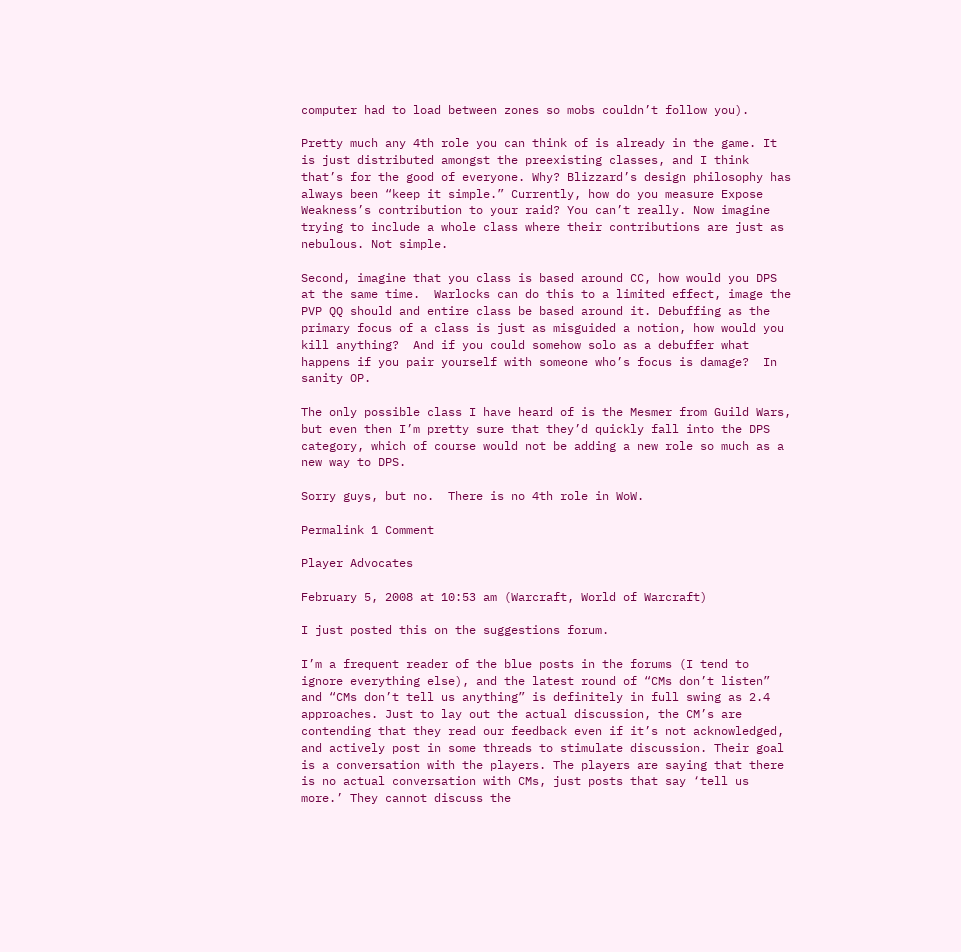computer had to load between zones so mobs couldn’t follow you).

Pretty much any 4th role you can think of is already in the game. It is just distributed amongst the preexisting classes, and I think that’s for the good of everyone. Why? Blizzard’s design philosophy has always been “keep it simple.” Currently, how do you measure Expose Weakness’s contribution to your raid? You can’t really. Now imagine trying to include a whole class where their contributions are just as nebulous. Not simple.

Second, imagine that you class is based around CC, how would you DPS at the same time.  Warlocks can do this to a limited effect, image the PVP QQ should and entire class be based around it. Debuffing as the primary focus of a class is just as misguided a notion, how would you kill anything?  And if you could somehow solo as a debuffer what happens if you pair yourself with someone who’s focus is damage?  In sanity OP.

The only possible class I have heard of is the Mesmer from Guild Wars, but even then I’m pretty sure that they’d quickly fall into the DPS category, which of course would not be adding a new role so much as a new way to DPS.

Sorry guys, but no.  There is no 4th role in WoW.

Permalink 1 Comment

Player Advocates

February 5, 2008 at 10:53 am (Warcraft, World of Warcraft)

I just posted this on the suggestions forum.

I’m a frequent reader of the blue posts in the forums (I tend to ignore everything else), and the latest round of “CMs don’t listen” and “CMs don’t tell us anything” is definitely in full swing as 2.4 approaches. Just to lay out the actual discussion, the CM’s are contending that they read our feedback even if it’s not acknowledged, and actively post in some threads to stimulate discussion. Their goal is a conversation with the players. The players are saying that there is no actual conversation with CMs, just posts that say ‘tell us more.’ They cannot discuss the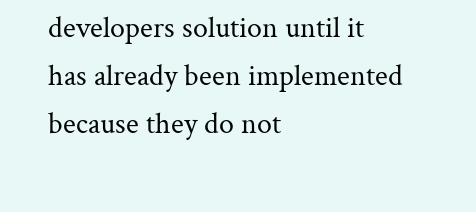developers solution until it has already been implemented because they do not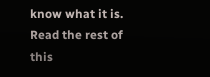know what it is. Read the rest of this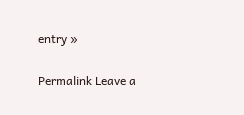entry »

Permalink Leave a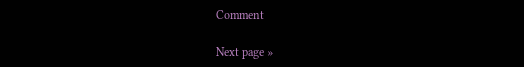Comment

Next page »